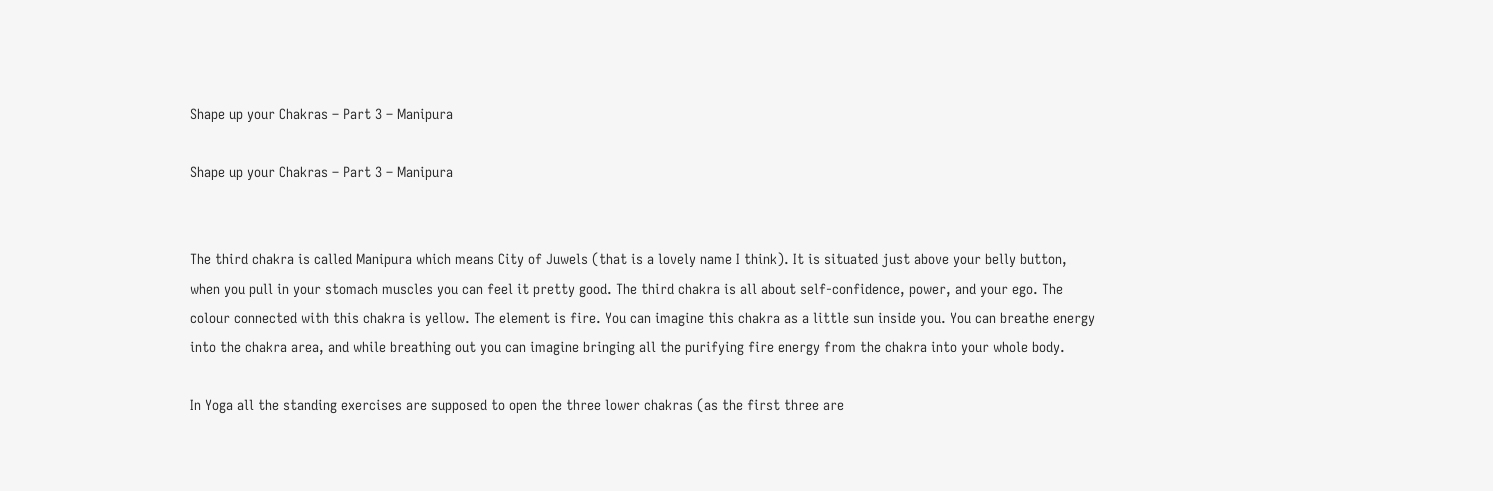Shape up your Chakras – Part 3 – Manipura

Shape up your Chakras – Part 3 – Manipura


The third chakra is called Manipura which means City of Juwels (that is a lovely name I think). It is situated just above your belly button, when you pull in your stomach muscles you can feel it pretty good. The third chakra is all about self-confidence, power, and your ego. The colour connected with this chakra is yellow. The element is fire. You can imagine this chakra as a little sun inside you. You can breathe energy into the chakra area, and while breathing out you can imagine bringing all the purifying fire energy from the chakra into your whole body.

In Yoga all the standing exercises are supposed to open the three lower chakras (as the first three are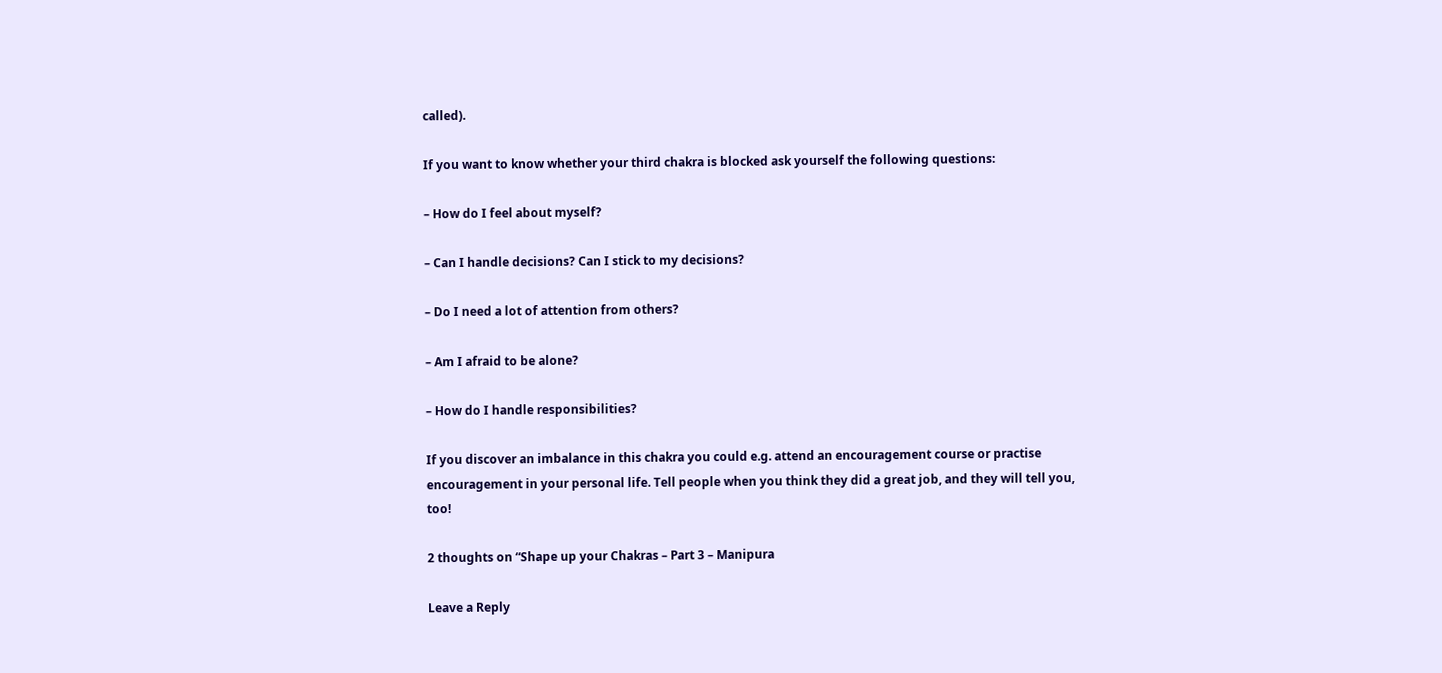called).

If you want to know whether your third chakra is blocked ask yourself the following questions:

– How do I feel about myself?

– Can I handle decisions? Can I stick to my decisions?

– Do I need a lot of attention from others?

– Am I afraid to be alone?

– How do I handle responsibilities?

If you discover an imbalance in this chakra you could e.g. attend an encouragement course or practise encouragement in your personal life. Tell people when you think they did a great job, and they will tell you, too!

2 thoughts on “Shape up your Chakras – Part 3 – Manipura

Leave a Reply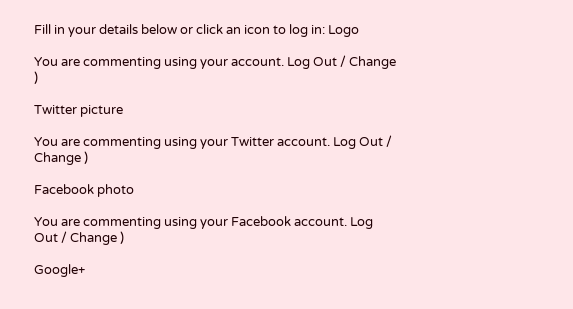Fill in your details below or click an icon to log in: Logo

You are commenting using your account. Log Out / Change )

Twitter picture

You are commenting using your Twitter account. Log Out / Change )

Facebook photo

You are commenting using your Facebook account. Log Out / Change )

Google+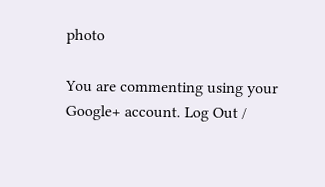photo

You are commenting using your Google+ account. Log Out /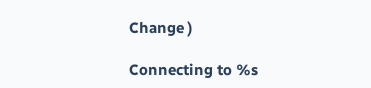Change )

Connecting to %s